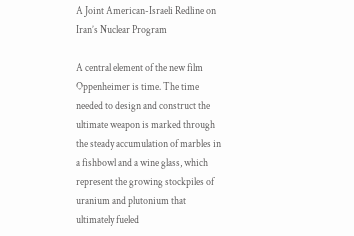A Joint American-Israeli Redline on Iran’s Nuclear Program

A central element of the new film Oppenheimer is time. The time needed to design and construct the ultimate weapon is marked through the steady accumulation of marbles in a fishbowl and a wine glass, which represent the growing stockpiles of uranium and plutonium that ultimately fueled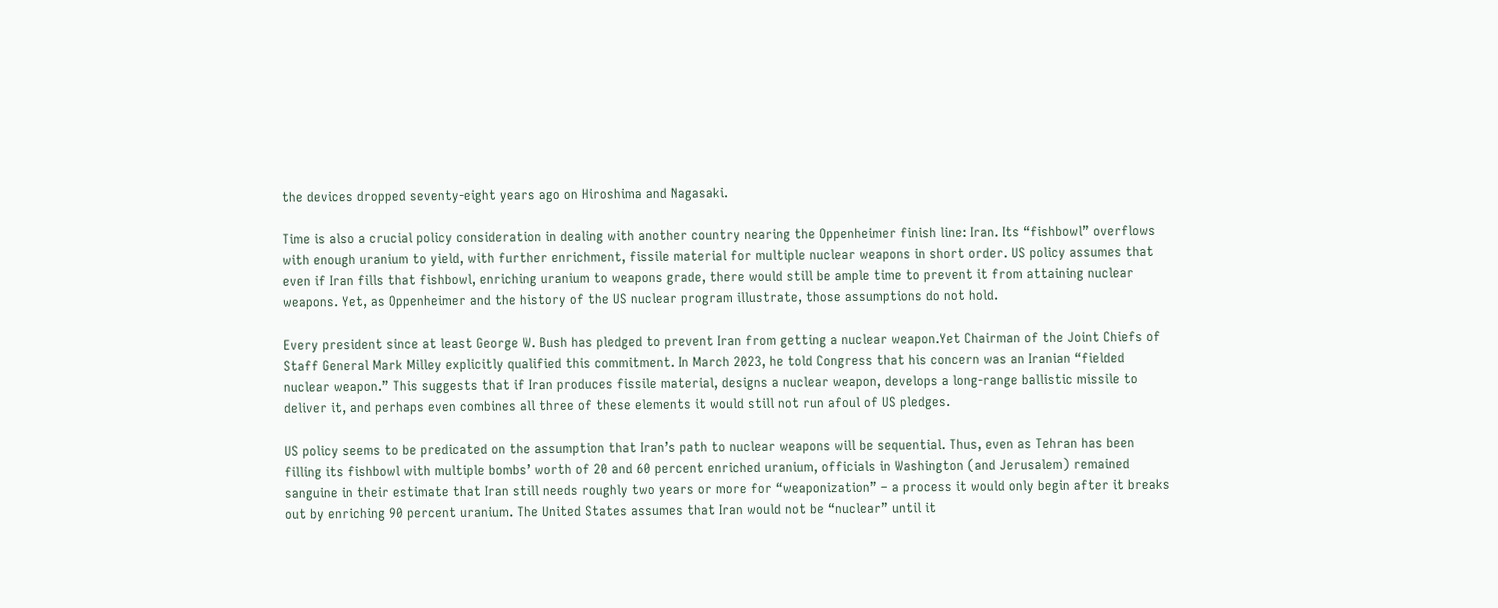the devices dropped seventy-eight years ago on Hiroshima and Nagasaki.

Time is also a crucial policy consideration in dealing with another country nearing the Oppenheimer finish line: Iran. Its “fishbowl” overflows with enough uranium to yield, with further enrichment, fissile material for multiple nuclear weapons in short order. US policy assumes that even if Iran fills that fishbowl, enriching uranium to weapons grade, there would still be ample time to prevent it from attaining nuclear weapons. Yet, as Oppenheimer and the history of the US nuclear program illustrate, those assumptions do not hold.

Every president since at least George W. Bush has pledged to prevent Iran from getting a nuclear weapon.Yet Chairman of the Joint Chiefs of Staff General Mark Milley explicitly qualified this commitment. In March 2023, he told Congress that his concern was an Iranian “fielded nuclear weapon.” This suggests that if Iran produces fissile material, designs a nuclear weapon, develops a long-range ballistic missile to deliver it, and perhaps even combines all three of these elements it would still not run afoul of US pledges.

US policy seems to be predicated on the assumption that Iran’s path to nuclear weapons will be sequential. Thus, even as Tehran has been filling its fishbowl with multiple bombs’ worth of 20 and 60 percent enriched uranium, officials in Washington (and Jerusalem) remained sanguine in their estimate that Iran still needs roughly two years or more for “weaponization” – a process it would only begin after it breaks out by enriching 90 percent uranium. The United States assumes that Iran would not be “nuclear” until it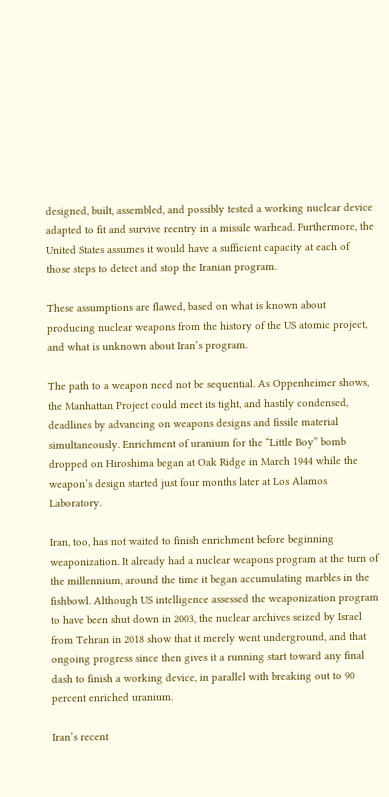designed, built, assembled, and possibly tested a working nuclear device adapted to fit and survive reentry in a missile warhead. Furthermore, the United States assumes it would have a sufficient capacity at each of those steps to detect and stop the Iranian program.

These assumptions are flawed, based on what is known about producing nuclear weapons from the history of the US atomic project, and what is unknown about Iran’s program.

The path to a weapon need not be sequential. As Oppenheimer shows, the Manhattan Project could meet its tight, and hastily condensed, deadlines by advancing on weapons designs and fissile material simultaneously. Enrichment of uranium for the “Little Boy” bomb dropped on Hiroshima began at Oak Ridge in March 1944 while the weapon’s design started just four months later at Los Alamos Laboratory.

Iran, too, has not waited to finish enrichment before beginning weaponization. It already had a nuclear weapons program at the turn of the millennium, around the time it began accumulating marbles in the fishbowl. Although US intelligence assessed the weaponization program to have been shut down in 2003, the nuclear archives seized by Israel from Tehran in 2018 show that it merely went underground, and that ongoing progress since then gives it a running start toward any final dash to finish a working device, in parallel with breaking out to 90 percent enriched uranium.

Iran’s recent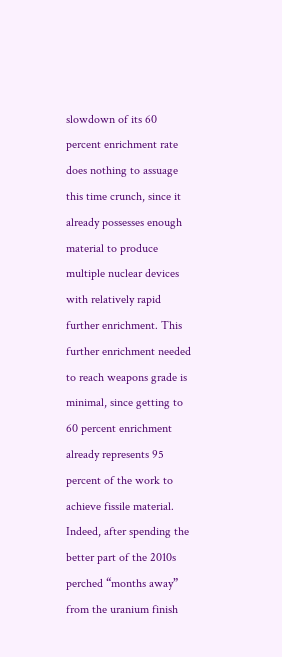slowdown of its 60 percent enrichment rate does nothing to assuage this time crunch, since it already possesses enough material to produce multiple nuclear devices with relatively rapid further enrichment. This further enrichment needed to reach weapons grade is minimal, since getting to 60 percent enrichment already represents 95 percent of the work to achieve fissile material. Indeed, after spending the better part of the 2010s perched “months away” from the uranium finish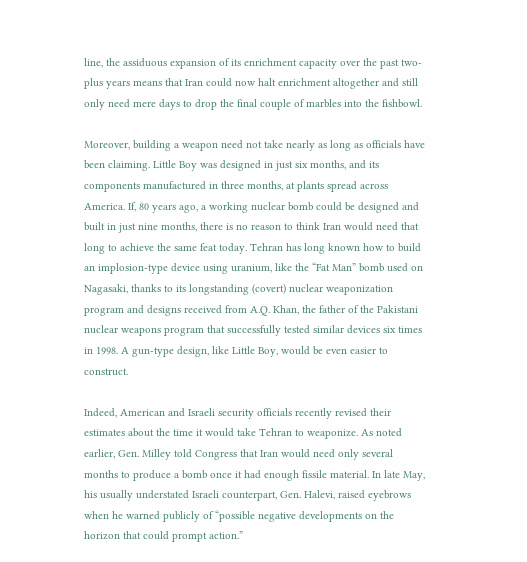line, the assiduous expansion of its enrichment capacity over the past two-plus years means that Iran could now halt enrichment altogether and still only need mere days to drop the final couple of marbles into the fishbowl.

Moreover, building a weapon need not take nearly as long as officials have been claiming. Little Boy was designed in just six months, and its components manufactured in three months, at plants spread across America. If, 80 years ago, a working nuclear bomb could be designed and built in just nine months, there is no reason to think Iran would need that long to achieve the same feat today. Tehran has long known how to build an implosion-type device using uranium, like the “Fat Man” bomb used on Nagasaki, thanks to its longstanding (covert) nuclear weaponization program and designs received from A.Q. Khan, the father of the Pakistani nuclear weapons program that successfully tested similar devices six times in 1998. A gun-type design, like Little Boy, would be even easier to construct.

Indeed, American and Israeli security officials recently revised their estimates about the time it would take Tehran to weaponize. As noted earlier, Gen. Milley told Congress that Iran would need only several months to produce a bomb once it had enough fissile material. In late May, his usually understated Israeli counterpart, Gen. Halevi, raised eyebrows when he warned publicly of “possible negative developments on the horizon that could prompt action.”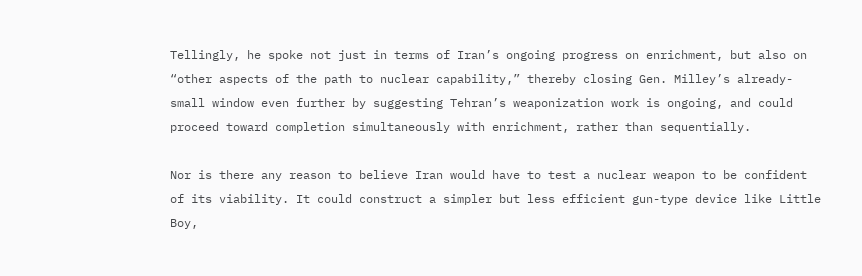Tellingly, he spoke not just in terms of Iran’s ongoing progress on enrichment, but also on “other aspects of the path to nuclear capability,” thereby closing Gen. Milley’s already-small window even further by suggesting Tehran’s weaponization work is ongoing, and could proceed toward completion simultaneously with enrichment, rather than sequentially.

Nor is there any reason to believe Iran would have to test a nuclear weapon to be confident of its viability. It could construct a simpler but less efficient gun-type device like Little Boy,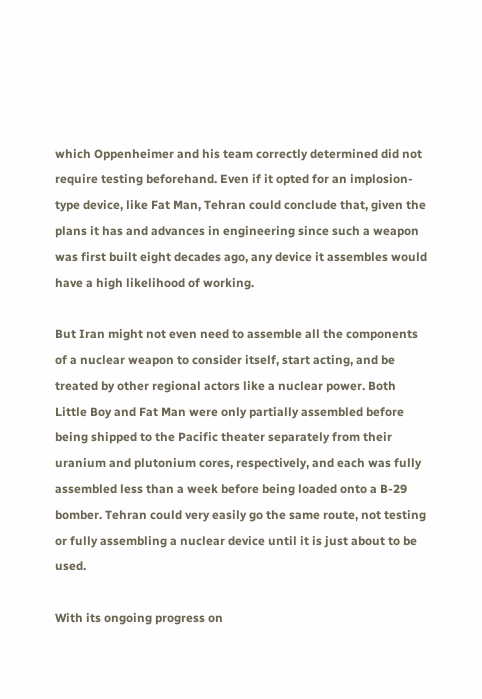which Oppenheimer and his team correctly determined did not require testing beforehand. Even if it opted for an implosion-type device, like Fat Man, Tehran could conclude that, given the plans it has and advances in engineering since such a weapon was first built eight decades ago, any device it assembles would have a high likelihood of working.

But Iran might not even need to assemble all the components of a nuclear weapon to consider itself, start acting, and be treated by other regional actors like a nuclear power. Both Little Boy and Fat Man were only partially assembled before being shipped to the Pacific theater separately from their uranium and plutonium cores, respectively, and each was fully assembled less than a week before being loaded onto a B-29 bomber. Tehran could very easily go the same route, not testing or fully assembling a nuclear device until it is just about to be used.

With its ongoing progress on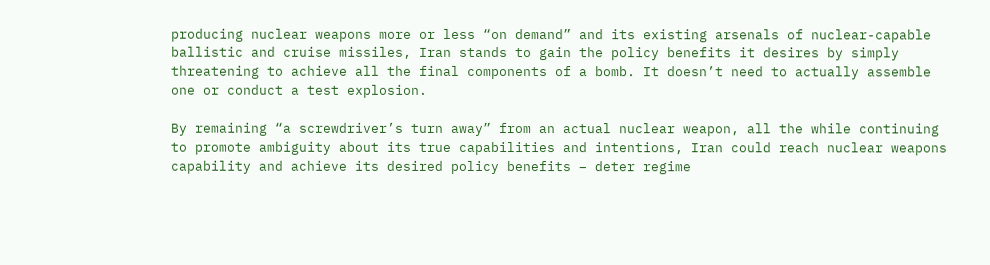producing nuclear weapons more or less “on demand” and its existing arsenals of nuclear-capable ballistic and cruise missiles, Iran stands to gain the policy benefits it desires by simply threatening to achieve all the final components of a bomb. It doesn’t need to actually assemble one or conduct a test explosion.

By remaining “a screwdriver’s turn away” from an actual nuclear weapon, all the while continuing to promote ambiguity about its true capabilities and intentions, Iran could reach nuclear weapons capability and achieve its desired policy benefits – deter regime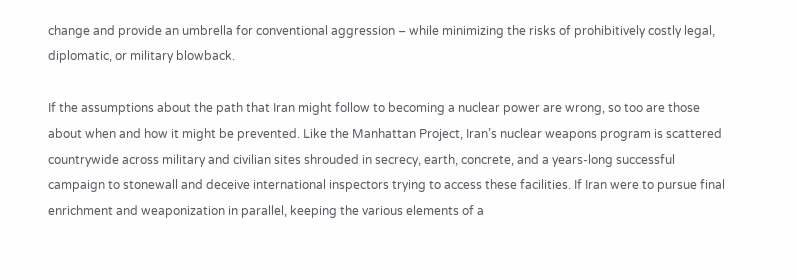change and provide an umbrella for conventional aggression – while minimizing the risks of prohibitively costly legal, diplomatic, or military blowback.

If the assumptions about the path that Iran might follow to becoming a nuclear power are wrong, so too are those about when and how it might be prevented. Like the Manhattan Project, Iran’s nuclear weapons program is scattered countrywide across military and civilian sites shrouded in secrecy, earth, concrete, and a years-long successful campaign to stonewall and deceive international inspectors trying to access these facilities. If Iran were to pursue final enrichment and weaponization in parallel, keeping the various elements of a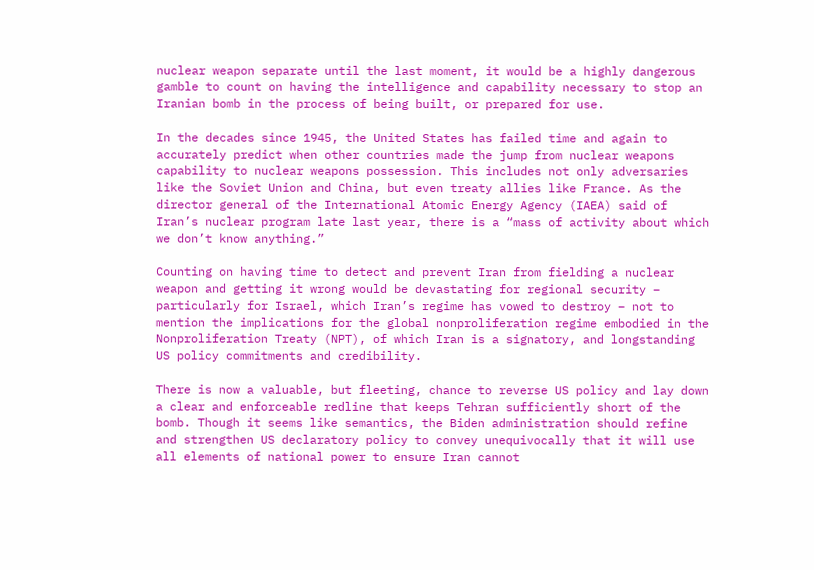nuclear weapon separate until the last moment, it would be a highly dangerous gamble to count on having the intelligence and capability necessary to stop an Iranian bomb in the process of being built, or prepared for use.

In the decades since 1945, the United States has failed time and again to accurately predict when other countries made the jump from nuclear weapons capability to nuclear weapons possession. This includes not only adversaries like the Soviet Union and China, but even treaty allies like France. As the director general of the International Atomic Energy Agency (IAEA) said of Iran’s nuclear program late last year, there is a “mass of activity about which we don’t know anything.”

Counting on having time to detect and prevent Iran from fielding a nuclear weapon and getting it wrong would be devastating for regional security – particularly for Israel, which Iran’s regime has vowed to destroy – not to mention the implications for the global nonproliferation regime embodied in the Nonproliferation Treaty (NPT), of which Iran is a signatory, and longstanding US policy commitments and credibility.

There is now a valuable, but fleeting, chance to reverse US policy and lay down a clear and enforceable redline that keeps Tehran sufficiently short of the bomb. Though it seems like semantics, the Biden administration should refine and strengthen US declaratory policy to convey unequivocally that it will use all elements of national power to ensure Iran cannot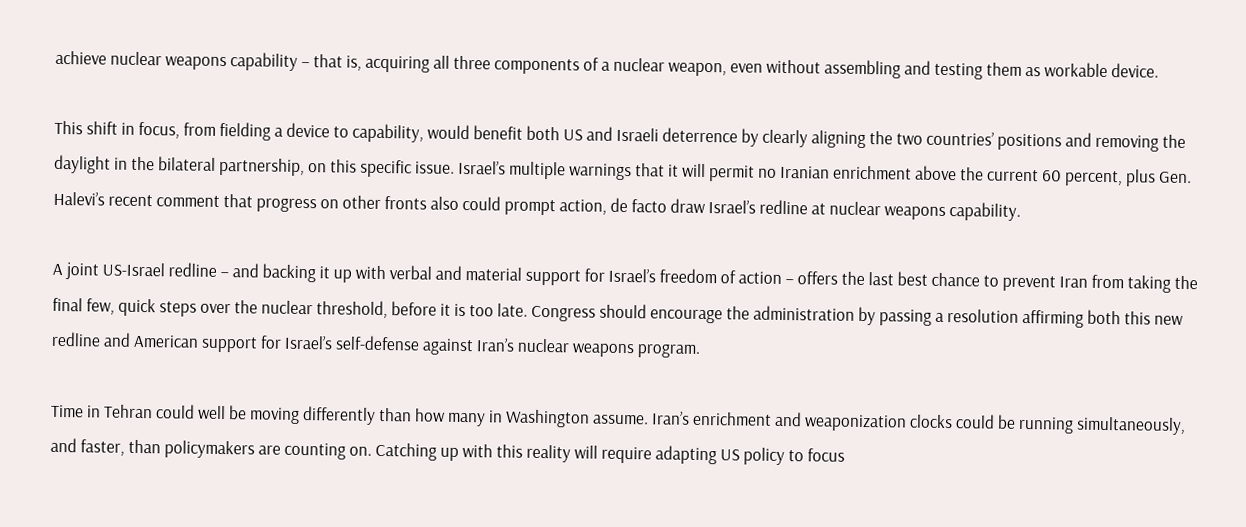achieve nuclear weapons capability – that is, acquiring all three components of a nuclear weapon, even without assembling and testing them as workable device.

This shift in focus, from fielding a device to capability, would benefit both US and Israeli deterrence by clearly aligning the two countries’ positions and removing the daylight in the bilateral partnership, on this specific issue. Israel’s multiple warnings that it will permit no Iranian enrichment above the current 60 percent, plus Gen. Halevi’s recent comment that progress on other fronts also could prompt action, de facto draw Israel’s redline at nuclear weapons capability.

A joint US-Israel redline – and backing it up with verbal and material support for Israel’s freedom of action – offers the last best chance to prevent Iran from taking the final few, quick steps over the nuclear threshold, before it is too late. Congress should encourage the administration by passing a resolution affirming both this new redline and American support for Israel’s self-defense against Iran’s nuclear weapons program.

Time in Tehran could well be moving differently than how many in Washington assume. Iran’s enrichment and weaponization clocks could be running simultaneously, and faster, than policymakers are counting on. Catching up with this reality will require adapting US policy to focus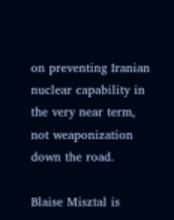on preventing Iranian nuclear capability in the very near term, not weaponization down the road.

Blaise Misztal is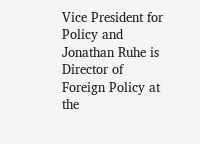Vice President for Policy and Jonathan Ruhe is Director of Foreign Policy at the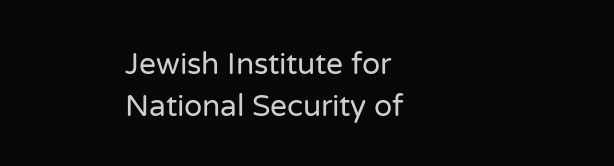Jewish Institute for National Security of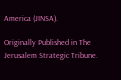America (JINSA).

Originally Published in The Jerusalem Strategic Tribune.